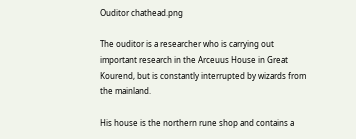Ouditor chathead.png

The ouditor is a researcher who is carrying out important research in the Arceuus House in Great Kourend, but is constantly interrupted by wizards from the mainland.

His house is the northern rune shop and contains a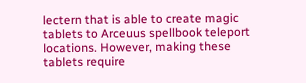lectern that is able to create magic tablets to Arceuus spellbook teleport locations. However, making these tablets require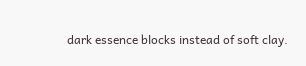dark essence blocks instead of soft clay.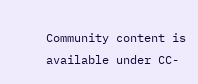Community content is available under CC-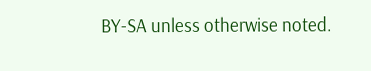BY-SA unless otherwise noted.